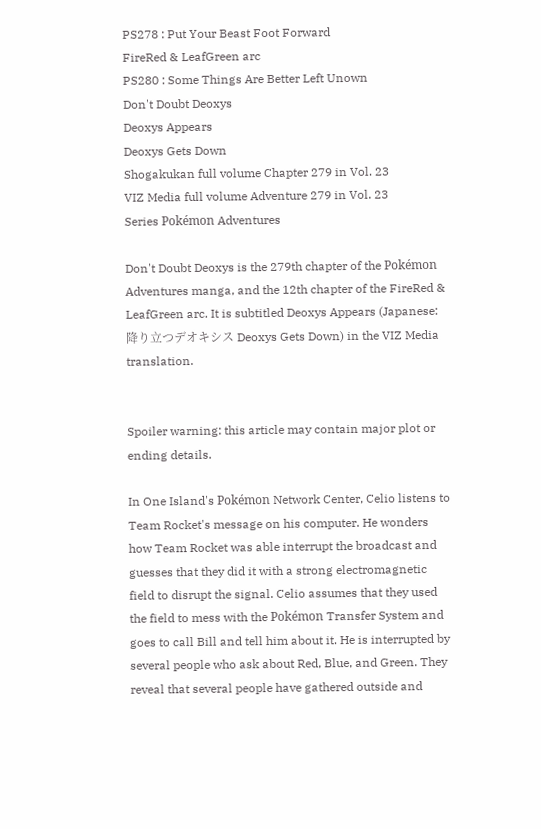PS278 : Put Your Beast Foot Forward
FireRed & LeafGreen arc
PS280 : Some Things Are Better Left Unown
Don't Doubt Deoxys
Deoxys Appears
Deoxys Gets Down
Shogakukan full volume Chapter 279 in Vol. 23
VIZ Media full volume Adventure 279 in Vol. 23
Series Pokémon Adventures

Don't Doubt Deoxys is the 279th chapter of the Pokémon Adventures manga, and the 12th chapter of the FireRed & LeafGreen arc. It is subtitled Deoxys Appears (Japanese: 降り立つデオキシス Deoxys Gets Down) in the VIZ Media translation.


Spoiler warning: this article may contain major plot or ending details.

In One Island's Pokémon Network Center, Celio listens to Team Rocket's message on his computer. He wonders how Team Rocket was able interrupt the broadcast and guesses that they did it with a strong electromagnetic field to disrupt the signal. Celio assumes that they used the field to mess with the Pokémon Transfer System and goes to call Bill and tell him about it. He is interrupted by several people who ask about Red, Blue, and Green. They reveal that several people have gathered outside and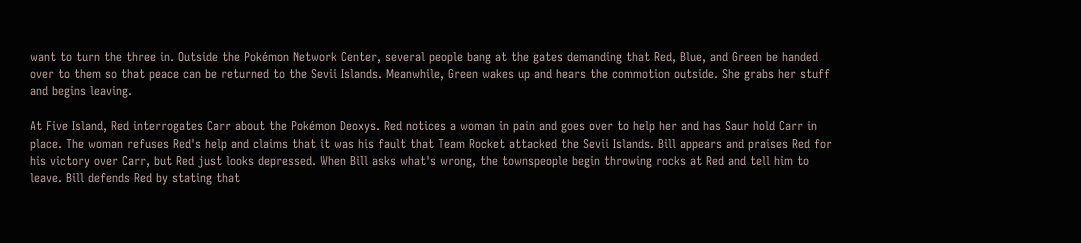want to turn the three in. Outside the Pokémon Network Center, several people bang at the gates demanding that Red, Blue, and Green be handed over to them so that peace can be returned to the Sevii Islands. Meanwhile, Green wakes up and hears the commotion outside. She grabs her stuff and begins leaving.

At Five Island, Red interrogates Carr about the Pokémon Deoxys. Red notices a woman in pain and goes over to help her and has Saur hold Carr in place. The woman refuses Red's help and claims that it was his fault that Team Rocket attacked the Sevii Islands. Bill appears and praises Red for his victory over Carr, but Red just looks depressed. When Bill asks what's wrong, the townspeople begin throwing rocks at Red and tell him to leave. Bill defends Red by stating that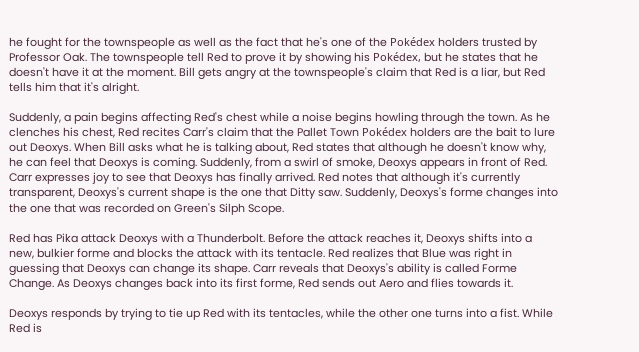he fought for the townspeople as well as the fact that he's one of the Pokédex holders trusted by Professor Oak. The townspeople tell Red to prove it by showing his Pokédex, but he states that he doesn't have it at the moment. Bill gets angry at the townspeople's claim that Red is a liar, but Red tells him that it's alright.

Suddenly, a pain begins affecting Red's chest while a noise begins howling through the town. As he clenches his chest, Red recites Carr's claim that the Pallet Town Pokédex holders are the bait to lure out Deoxys. When Bill asks what he is talking about, Red states that although he doesn't know why, he can feel that Deoxys is coming. Suddenly, from a swirl of smoke, Deoxys appears in front of Red. Carr expresses joy to see that Deoxys has finally arrived. Red notes that although it's currently transparent, Deoxys's current shape is the one that Ditty saw. Suddenly, Deoxys's forme changes into the one that was recorded on Green's Silph Scope.

Red has Pika attack Deoxys with a Thunderbolt. Before the attack reaches it, Deoxys shifts into a new, bulkier forme and blocks the attack with its tentacle. Red realizes that Blue was right in guessing that Deoxys can change its shape. Carr reveals that Deoxys's ability is called Forme Change. As Deoxys changes back into its first forme, Red sends out Aero and flies towards it.

Deoxys responds by trying to tie up Red with its tentacles, while the other one turns into a fist. While Red is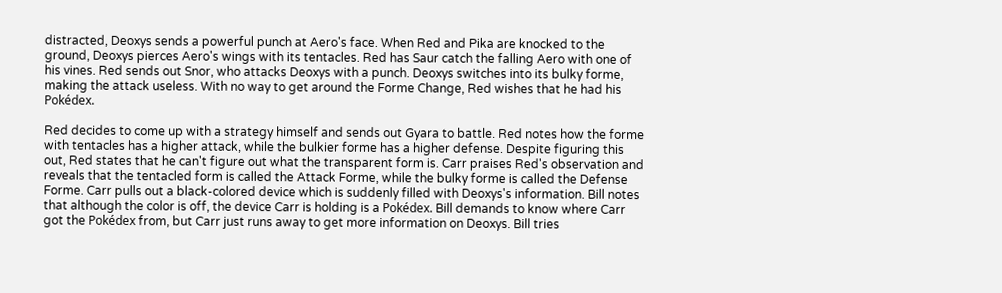distracted, Deoxys sends a powerful punch at Aero's face. When Red and Pika are knocked to the ground, Deoxys pierces Aero's wings with its tentacles. Red has Saur catch the falling Aero with one of his vines. Red sends out Snor, who attacks Deoxys with a punch. Deoxys switches into its bulky forme, making the attack useless. With no way to get around the Forme Change, Red wishes that he had his Pokédex.

Red decides to come up with a strategy himself and sends out Gyara to battle. Red notes how the forme with tentacles has a higher attack, while the bulkier forme has a higher defense. Despite figuring this out, Red states that he can't figure out what the transparent form is. Carr praises Red's observation and reveals that the tentacled form is called the Attack Forme, while the bulky forme is called the Defense Forme. Carr pulls out a black-colored device which is suddenly filled with Deoxys's information. Bill notes that although the color is off, the device Carr is holding is a Pokédex. Bill demands to know where Carr got the Pokédex from, but Carr just runs away to get more information on Deoxys. Bill tries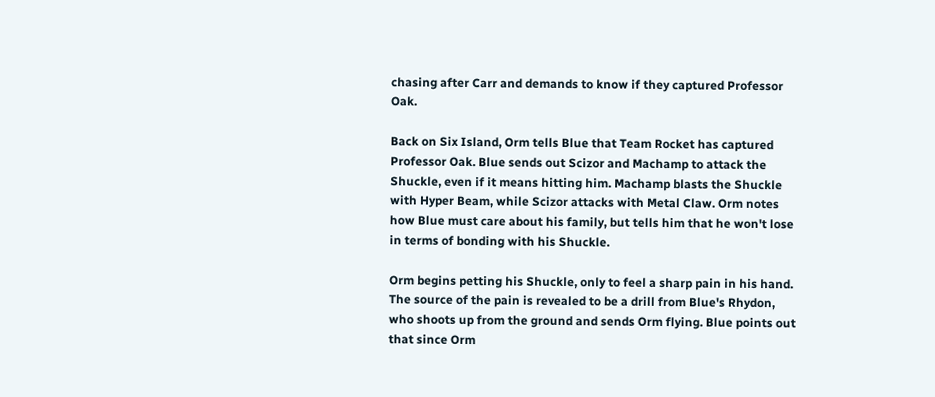chasing after Carr and demands to know if they captured Professor Oak.

Back on Six Island, Orm tells Blue that Team Rocket has captured Professor Oak. Blue sends out Scizor and Machamp to attack the Shuckle, even if it means hitting him. Machamp blasts the Shuckle with Hyper Beam, while Scizor attacks with Metal Claw. Orm notes how Blue must care about his family, but tells him that he won't lose in terms of bonding with his Shuckle.

Orm begins petting his Shuckle, only to feel a sharp pain in his hand. The source of the pain is revealed to be a drill from Blue's Rhydon, who shoots up from the ground and sends Orm flying. Blue points out that since Orm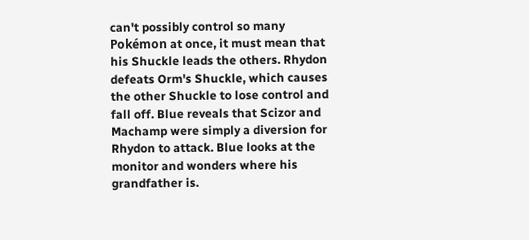can't possibly control so many Pokémon at once, it must mean that his Shuckle leads the others. Rhydon defeats Orm's Shuckle, which causes the other Shuckle to lose control and fall off. Blue reveals that Scizor and Machamp were simply a diversion for Rhydon to attack. Blue looks at the monitor and wonders where his grandfather is.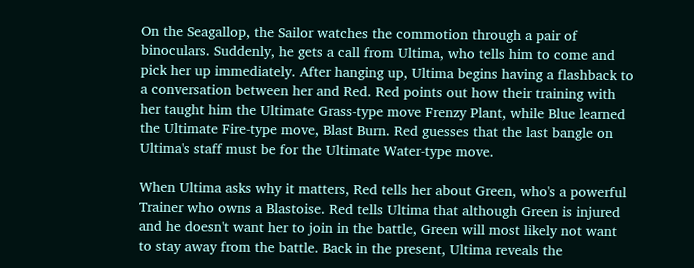On the Seagallop, the Sailor watches the commotion through a pair of binoculars. Suddenly, he gets a call from Ultima, who tells him to come and pick her up immediately. After hanging up, Ultima begins having a flashback to a conversation between her and Red. Red points out how their training with her taught him the Ultimate Grass-type move Frenzy Plant, while Blue learned the Ultimate Fire-type move, Blast Burn. Red guesses that the last bangle on Ultima's staff must be for the Ultimate Water-type move.

When Ultima asks why it matters, Red tells her about Green, who's a powerful Trainer who owns a Blastoise. Red tells Ultima that although Green is injured and he doesn't want her to join in the battle, Green will most likely not want to stay away from the battle. Back in the present, Ultima reveals the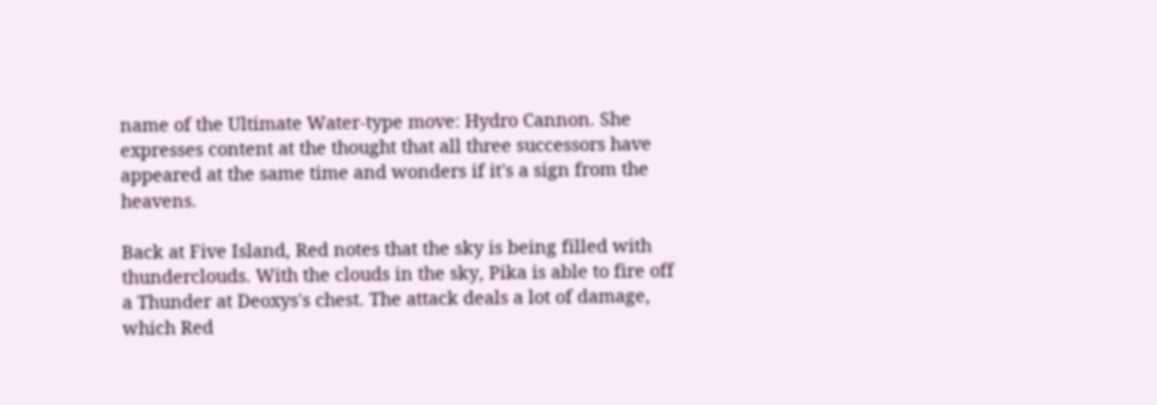name of the Ultimate Water-type move: Hydro Cannon. She expresses content at the thought that all three successors have appeared at the same time and wonders if it's a sign from the heavens.

Back at Five Island, Red notes that the sky is being filled with thunderclouds. With the clouds in the sky, Pika is able to fire off a Thunder at Deoxys's chest. The attack deals a lot of damage, which Red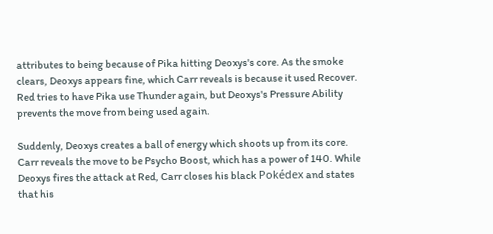attributes to being because of Pika hitting Deoxys's core. As the smoke clears, Deoxys appears fine, which Carr reveals is because it used Recover. Red tries to have Pika use Thunder again, but Deoxys's Pressure Ability prevents the move from being used again.

Suddenly, Deoxys creates a ball of energy which shoots up from its core. Carr reveals the move to be Psycho Boost, which has a power of 140. While Deoxys fires the attack at Red, Carr closes his black Pokédex and states that his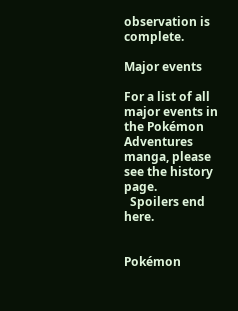observation is complete.

Major events

For a list of all major events in the Pokémon Adventures manga, please see the history page.
  Spoilers end here.


Pokémon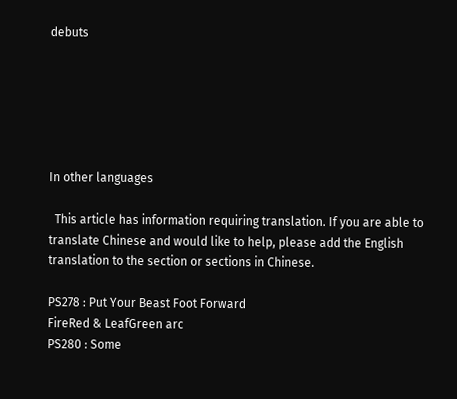debuts






In other languages

  This article has information requiring translation. If you are able to translate Chinese and would like to help, please add the English translation to the section or sections in Chinese.

PS278 : Put Your Beast Foot Forward
FireRed & LeafGreen arc
PS280 : Some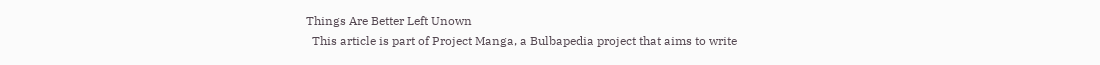Things Are Better Left Unown
  This article is part of Project Manga, a Bulbapedia project that aims to write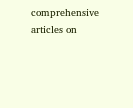comprehensive articles on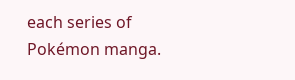each series of Pokémon manga.